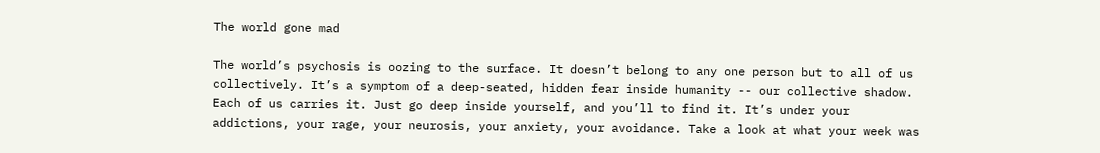The world gone mad

The world’s psychosis is oozing to the surface. It doesn’t belong to any one person but to all of us collectively. It’s a symptom of a deep-seated, hidden fear inside humanity -- our collective shadow. Each of us carries it. Just go deep inside yourself, and you’ll to find it. It’s under your addictions, your rage, your neurosis, your anxiety, your avoidance. Take a look at what your week was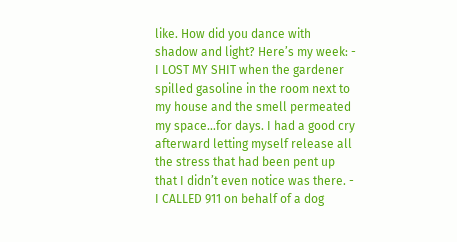like. How did you dance with shadow and light? Here’s my week: - I LOST MY SHIT when the gardener spilled gasoline in the room next to my house and the smell permeated my space…for days. I had a good cry afterward letting myself release all the stress that had been pent up that I didn’t even notice was there. - I CALLED 911 on behalf of a dog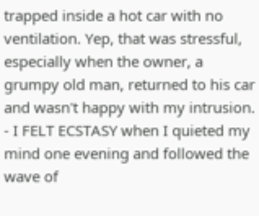trapped inside a hot car with no ventilation. Yep, that was stressful, especially when the owner, a grumpy old man, returned to his car and wasn't happy with my intrusion. - I FELT ECSTASY when I quieted my mind one evening and followed the wave of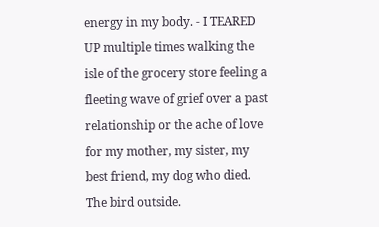energy in my body. - I TEARED UP multiple times walking the isle of the grocery store feeling a fleeting wave of grief over a past relationship or the ache of love for my mother, my sister, my best friend, my dog who died. The bird outside.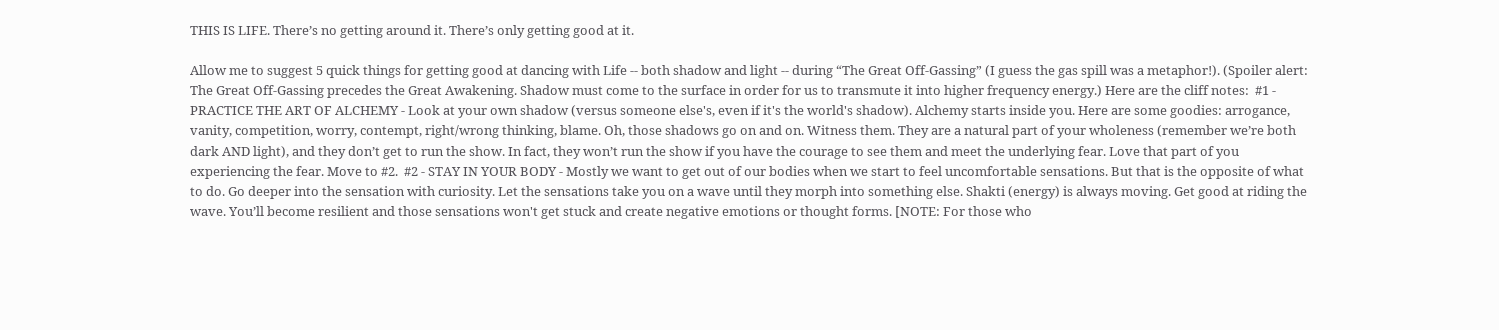THIS IS LIFE. There’s no getting around it. There’s only getting good at it.

Allow me to suggest 5 quick things for getting good at dancing with Life -- both shadow and light -- during “The Great Off-Gassing” (I guess the gas spill was a metaphor!). (Spoiler alert: The Great Off-Gassing precedes the Great Awakening. Shadow must come to the surface in order for us to transmute it into higher frequency energy.) Here are the cliff notes:  #1 - PRACTICE THE ART OF ALCHEMY - Look at your own shadow (versus someone else's, even if it's the world's shadow). Alchemy starts inside you. Here are some goodies: arrogance, vanity, competition, worry, contempt, right/wrong thinking, blame. Oh, those shadows go on and on. Witness them. They are a natural part of your wholeness (remember we’re both dark AND light), and they don’t get to run the show. In fact, they won’t run the show if you have the courage to see them and meet the underlying fear. Love that part of you experiencing the fear. Move to #2.  #2 - STAY IN YOUR BODY - Mostly we want to get out of our bodies when we start to feel uncomfortable sensations. But that is the opposite of what to do. Go deeper into the sensation with curiosity. Let the sensations take you on a wave until they morph into something else. Shakti (energy) is always moving. Get good at riding the wave. You’ll become resilient and those sensations won't get stuck and create negative emotions or thought forms. [NOTE: For those who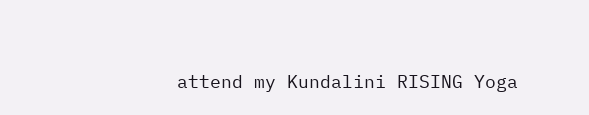attend my Kundalini RISING Yoga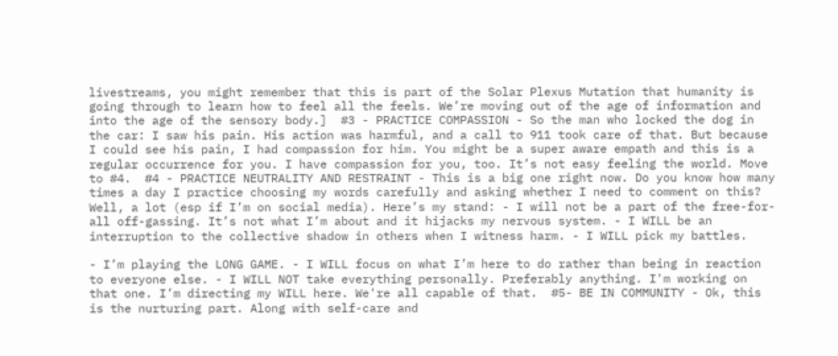livestreams, you might remember that this is part of the Solar Plexus Mutation that humanity is going through to learn how to feel all the feels. We’re moving out of the age of information and into the age of the sensory body.]  #3 - PRACTICE COMPASSION - So the man who locked the dog in the car: I saw his pain. His action was harmful, and a call to 911 took care of that. But because I could see his pain, I had compassion for him. You might be a super aware empath and this is a regular occurrence for you. I have compassion for you, too. It’s not easy feeling the world. Move to #4.  #4 - PRACTICE NEUTRALITY AND RESTRAINT - This is a big one right now. Do you know how many times a day I practice choosing my words carefully and asking whether I need to comment on this? Well, a lot (esp if I’m on social media). Here’s my stand: - I will not be a part of the free-for-all off-gassing. It’s not what I’m about and it hijacks my nervous system. - I WILL be an interruption to the collective shadow in others when I witness harm. - I WILL pick my battles.

- I’m playing the LONG GAME. - I WILL focus on what I’m here to do rather than being in reaction to everyone else. - I WILL NOT take everything personally. Preferably anything. I'm working on that one. I’m directing my WILL here. We're all capable of that.  #5- BE IN COMMUNITY - Ok, this is the nurturing part. Along with self-care and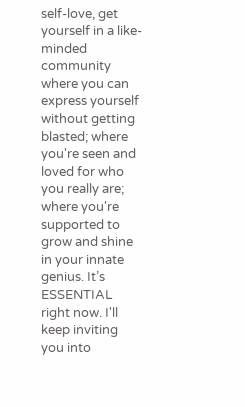self-love, get yourself in a like-minded community where you can express yourself without getting blasted; where you're seen and loved for who you really are; where you're supported to grow and shine in your innate genius. It’s ESSENTIAL right now. I'll keep inviting you into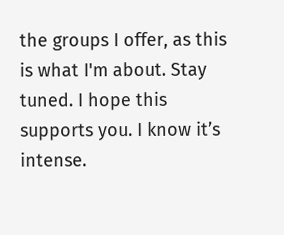the groups I offer, as this is what I'm about. Stay tuned. I hope this supports you. I know it’s intense.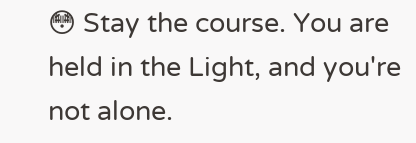😳 Stay the course. You are held in the Light, and you're not alone.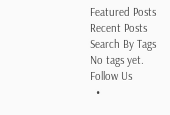Featured Posts
Recent Posts
Search By Tags
No tags yet.
Follow Us
  •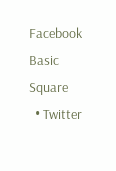Facebook Basic Square
  • Twitter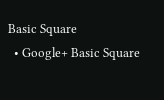Basic Square
  • Google+ Basic Square